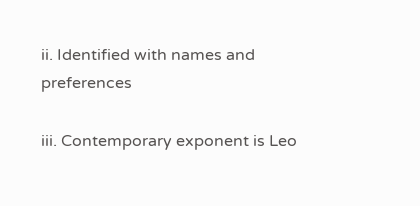ii. Identified with names and preferences

iii. Contemporary exponent is Leo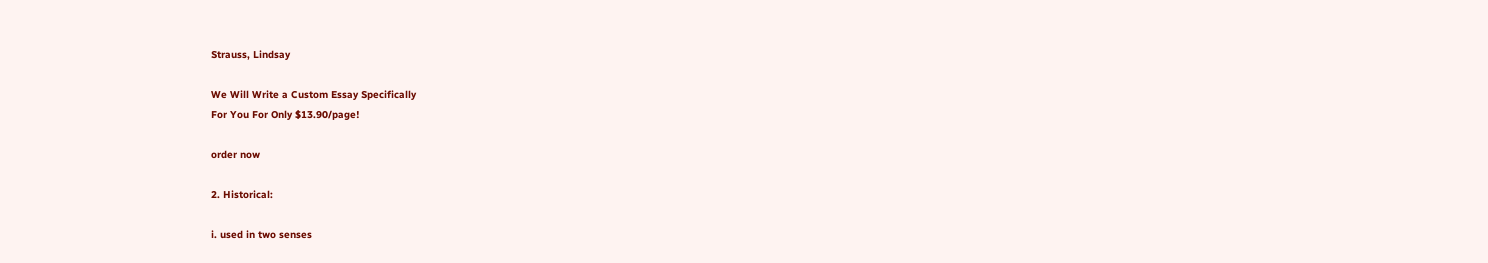Strauss, Lindsay

We Will Write a Custom Essay Specifically
For You For Only $13.90/page!

order now

2. Historical:

i. used in two senses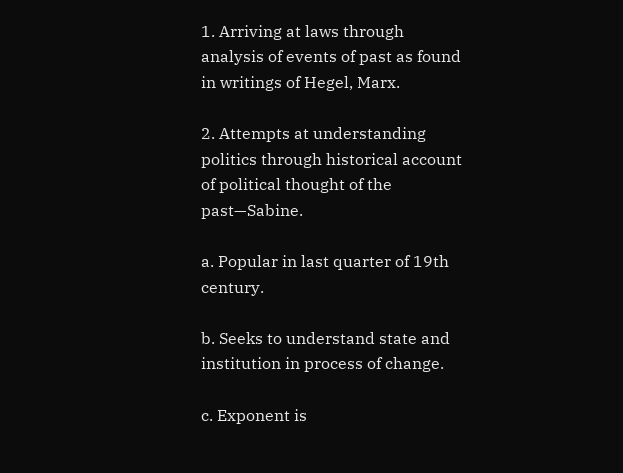1. Arriving at laws through analysis of events of past as found in writings of Hegel, Marx.

2. Attempts at understanding politics through historical account of political thought of the past—Sabine.

a. Popular in last quarter of 19th century.

b. Seeks to understand state and institution in process of change.

c. Exponent is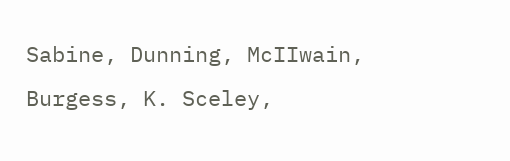Sabine, Dunning, McIIwain, Burgess, K. Sceley,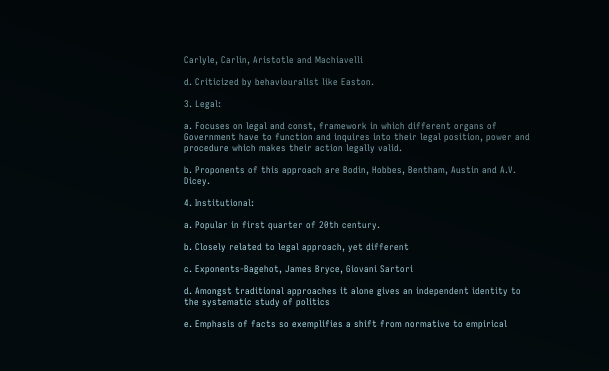Carlyle, Carlin, Aristotle and Machiavelli

d. Criticized by behaviouralist like Easton.

3. Legal:

a. Focuses on legal and const, framework in which different organs of Government have to function and inquires into their legal position, power and procedure which makes their action legally valid.

b. Proponents of this approach are Bodin, Hobbes, Bentham, Austin and A.V. Dicey.

4. Institutional:

a. Popular in first quarter of 20th century.

b. Closely related to legal approach, yet different

c. Exponents-Bagehot, James Bryce, Giovani Sartori

d. Amongst traditional approaches it alone gives an independent identity to the systematic study of politics

e. Emphasis of facts so exemplifies a shift from normative to empirical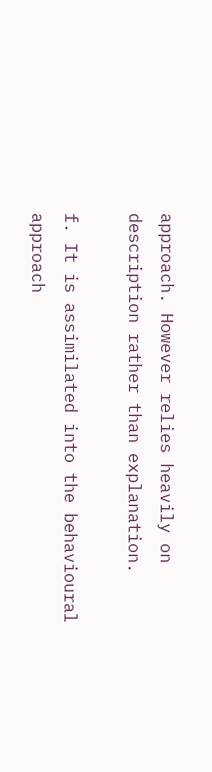approach. However relies heavily on description rather than explanation.

f. It is assimilated into the behavioural approach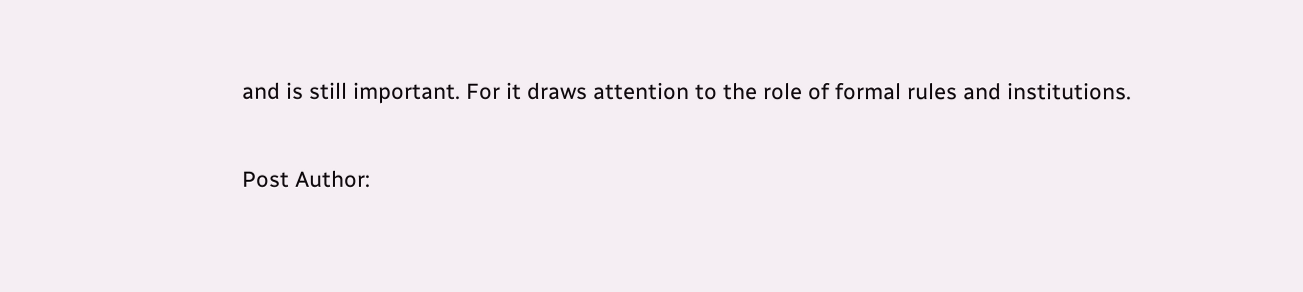and is still important. For it draws attention to the role of formal rules and institutions.

Post Author: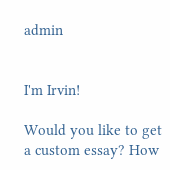admin


I'm Irvin!

Would you like to get a custom essay? How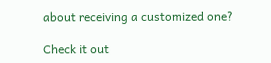about receiving a customized one?

Check it out